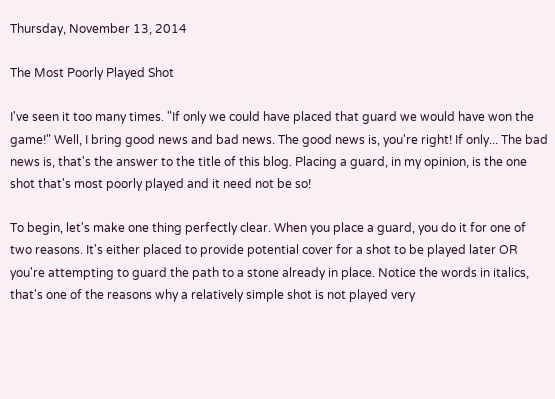Thursday, November 13, 2014

The Most Poorly Played Shot

I've seen it too many times. "If only we could have placed that guard we would have won the game!" Well, I bring good news and bad news. The good news is, you're right! If only... The bad news is, that's the answer to the title of this blog. Placing a guard, in my opinion, is the one shot that's most poorly played and it need not be so!

To begin, let's make one thing perfectly clear. When you place a guard, you do it for one of two reasons. It's either placed to provide potential cover for a shot to be played later OR you're attempting to guard the path to a stone already in place. Notice the words in italics, that's one of the reasons why a relatively simple shot is not played very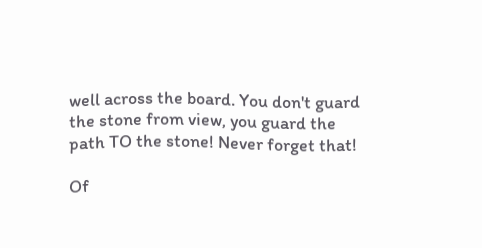well across the board. You don't guard the stone from view, you guard the path TO the stone! Never forget that!

Of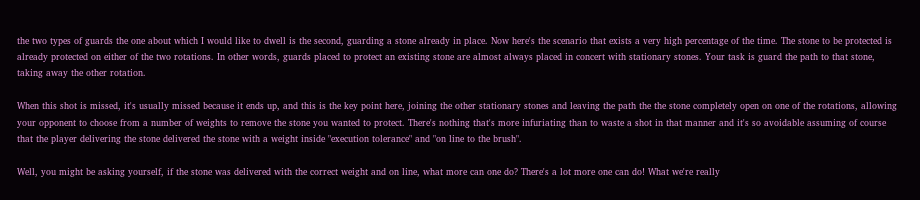the two types of guards the one about which I would like to dwell is the second, guarding a stone already in place. Now here's the scenario that exists a very high percentage of the time. The stone to be protected is already protected on either of the two rotations. In other words, guards placed to protect an existing stone are almost always placed in concert with stationary stones. Your task is guard the path to that stone, taking away the other rotation.

When this shot is missed, it's usually missed because it ends up, and this is the key point here, joining the other stationary stones and leaving the path the the stone completely open on one of the rotations, allowing your opponent to choose from a number of weights to remove the stone you wanted to protect. There's nothing that's more infuriating than to waste a shot in that manner and it's so avoidable assuming of course that the player delivering the stone delivered the stone with a weight inside "execution tolerance" and "on line to the brush".

Well, you might be asking yourself, if the stone was delivered with the correct weight and on line, what more can one do? There's a lot more one can do! What we're really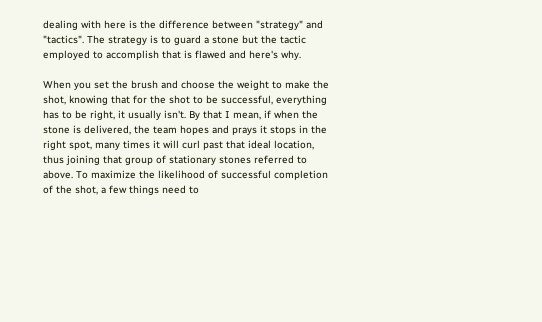dealing with here is the difference between "strategy" and "tactics". The strategy is to guard a stone but the tactic employed to accomplish that is flawed and here's why.

When you set the brush and choose the weight to make the shot, knowing that for the shot to be successful, everything has to be right, it usually isn't. By that I mean, if when the stone is delivered, the team hopes and prays it stops in the right spot, many times it will curl past that ideal location, thus joining that group of stationary stones referred to above. To maximize the likelihood of successful completion of the shot, a few things need to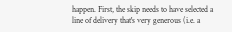happen. First, the skip needs to have selected a line of delivery that's very generous (i.e. a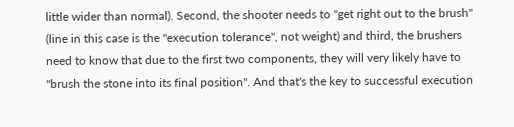little wider than normal). Second, the shooter needs to "get right out to the brush" (line in this case is the "execution tolerance", not weight) and third, the brushers need to know that due to the first two components, they will very likely have to "brush the stone into its final position". And that's the key to successful execution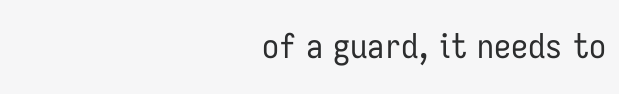of a guard, it needs to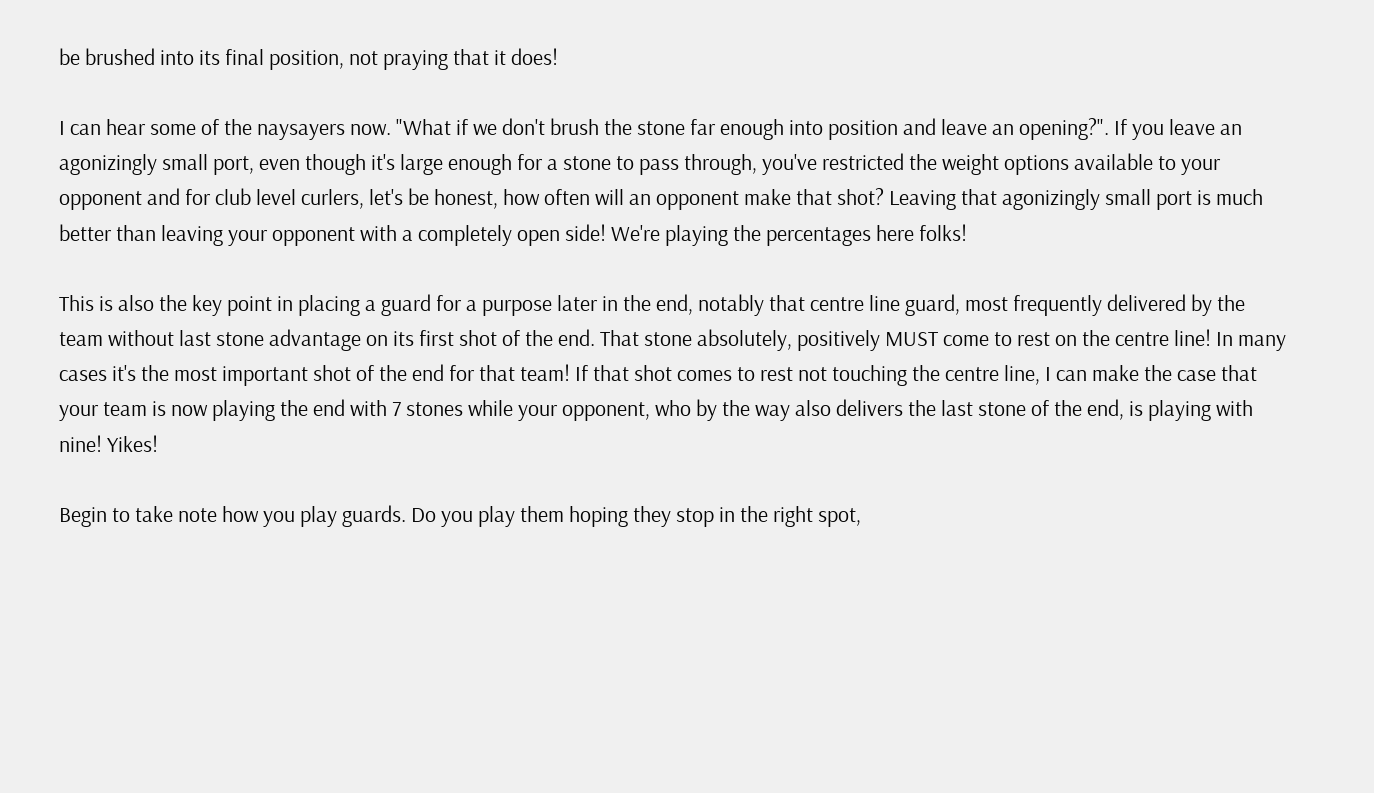be brushed into its final position, not praying that it does!

I can hear some of the naysayers now. "What if we don't brush the stone far enough into position and leave an opening?". If you leave an agonizingly small port, even though it's large enough for a stone to pass through, you've restricted the weight options available to your opponent and for club level curlers, let's be honest, how often will an opponent make that shot? Leaving that agonizingly small port is much better than leaving your opponent with a completely open side! We're playing the percentages here folks!

This is also the key point in placing a guard for a purpose later in the end, notably that centre line guard, most frequently delivered by the team without last stone advantage on its first shot of the end. That stone absolutely, positively MUST come to rest on the centre line! In many cases it's the most important shot of the end for that team! If that shot comes to rest not touching the centre line, I can make the case that your team is now playing the end with 7 stones while your opponent, who by the way also delivers the last stone of the end, is playing with nine! Yikes!

Begin to take note how you play guards. Do you play them hoping they stop in the right spot,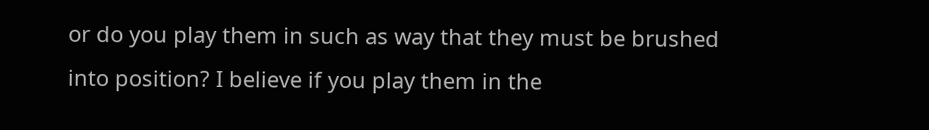or do you play them in such as way that they must be brushed into position? I believe if you play them in the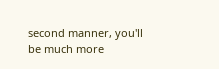second manner, you'll be much more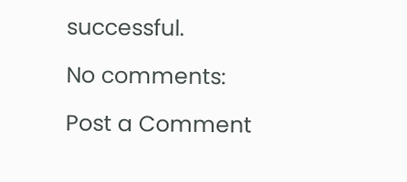successful.

No comments:

Post a Comment